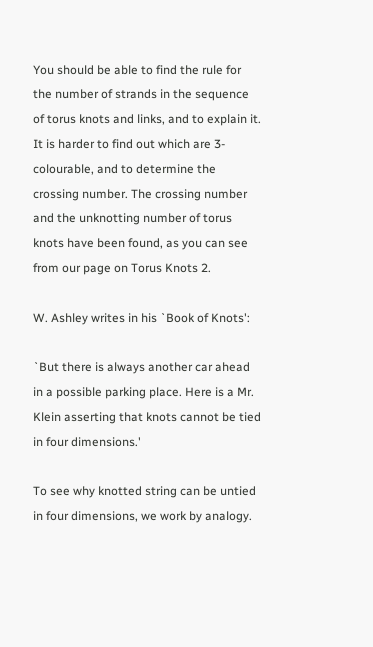You should be able to find the rule for the number of strands in the sequence of torus knots and links, and to explain it. It is harder to find out which are 3-colourable, and to determine the crossing number. The crossing number and the unknotting number of torus knots have been found, as you can see from our page on Torus Knots 2.

W. Ashley writes in his `Book of Knots':

`But there is always another car ahead in a possible parking place. Here is a Mr. Klein asserting that knots cannot be tied in four dimensions.'

To see why knotted string can be untied in four dimensions, we work by analogy.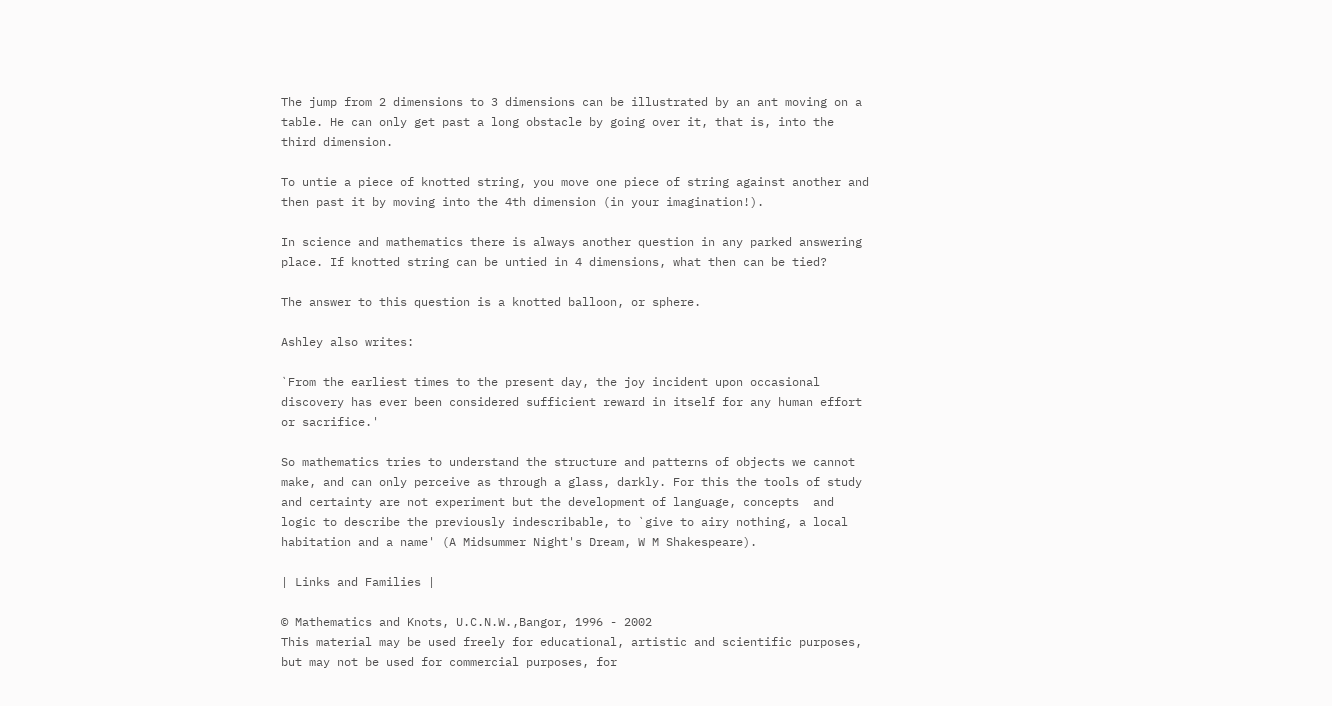The jump from 2 dimensions to 3 dimensions can be illustrated by an ant moving on a table. He can only get past a long obstacle by going over it, that is, into the third dimension.

To untie a piece of knotted string, you move one piece of string against another and then past it by moving into the 4th dimension (in your imagination!).

In science and mathematics there is always another question in any parked answering place. If knotted string can be untied in 4 dimensions, what then can be tied?

The answer to this question is a knotted balloon, or sphere.

Ashley also writes:

`From the earliest times to the present day, the joy incident upon occasional discovery has ever been considered sufficient reward in itself for any human effort or sacrifice.'

So mathematics tries to understand the structure and patterns of objects we cannot make, and can only perceive as through a glass, darkly. For this the tools of study and certainty are not experiment but the development of language, concepts  and  logic to describe the previously indescribable, to `give to airy nothing, a local habitation and a name' (A Midsummer Night's Dream, W M Shakespeare).

| Links and Families |

© Mathematics and Knots, U.C.N.W.,Bangor, 1996 - 2002
This material may be used freely for educational, artistic and scientific purposes, but may not be used for commercial purposes, for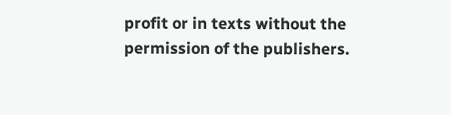profit or in texts without the permission of the publishers.